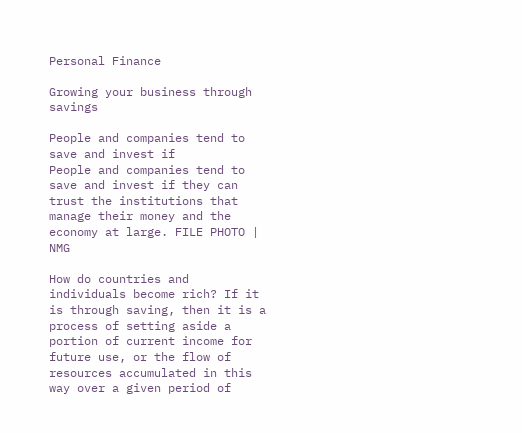Personal Finance

Growing your business through savings

People and companies tend to save and invest if
People and companies tend to save and invest if they can trust the institutions that manage their money and the economy at large. FILE PHOTO | NMG

How do countries and individuals become rich? If it is through saving, then it is a process of setting aside a portion of current income for future use, or the flow of resources accumulated in this way over a given period of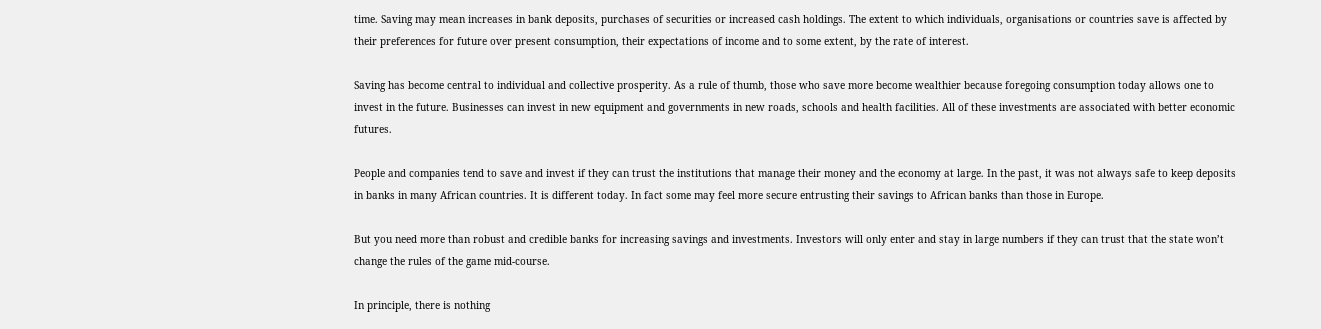time. Saving may mean increases in bank deposits, purchases of securities or increased cash holdings. The extent to which individuals, organisations or countries save is affected by their preferences for future over present consumption, their expectations of income and to some extent, by the rate of interest.

Saving has become central to individual and collective prosperity. As a rule of thumb, those who save more become wealthier because foregoing consumption today allows one to invest in the future. Businesses can invest in new equipment and governments in new roads, schools and health facilities. All of these investments are associated with better economic futures.

People and companies tend to save and invest if they can trust the institutions that manage their money and the economy at large. In the past, it was not always safe to keep deposits in banks in many African countries. It is different today. In fact some may feel more secure entrusting their savings to African banks than those in Europe.

But you need more than robust and credible banks for increasing savings and investments. Investors will only enter and stay in large numbers if they can trust that the state won’t change the rules of the game mid-course.

In principle, there is nothing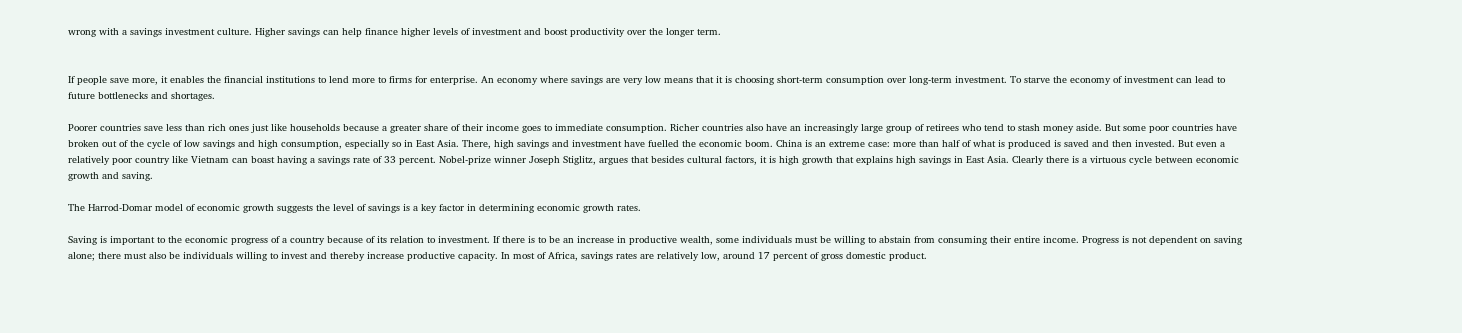wrong with a savings investment culture. Higher savings can help finance higher levels of investment and boost productivity over the longer term.


If people save more, it enables the financial institutions to lend more to firms for enterprise. An economy where savings are very low means that it is choosing short-term consumption over long-term investment. To starve the economy of investment can lead to future bottlenecks and shortages.

Poorer countries save less than rich ones just like households because a greater share of their income goes to immediate consumption. Richer countries also have an increasingly large group of retirees who tend to stash money aside. But some poor countries have broken out of the cycle of low savings and high consumption, especially so in East Asia. There, high savings and investment have fuelled the economic boom. China is an extreme case: more than half of what is produced is saved and then invested. But even a relatively poor country like Vietnam can boast having a savings rate of 33 percent. Nobel-prize winner Joseph Stiglitz, argues that besides cultural factors, it is high growth that explains high savings in East Asia. Clearly there is a virtuous cycle between economic growth and saving.

The Harrod-Domar model of economic growth suggests the level of savings is a key factor in determining economic growth rates.

Saving is important to the economic progress of a country because of its relation to investment. If there is to be an increase in productive wealth, some individuals must be willing to abstain from consuming their entire income. Progress is not dependent on saving alone; there must also be individuals willing to invest and thereby increase productive capacity. In most of Africa, savings rates are relatively low, around 17 percent of gross domestic product.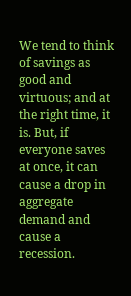We tend to think of savings as good and virtuous; and at the right time, it is. But, if everyone saves at once, it can cause a drop in aggregate demand and cause a recession.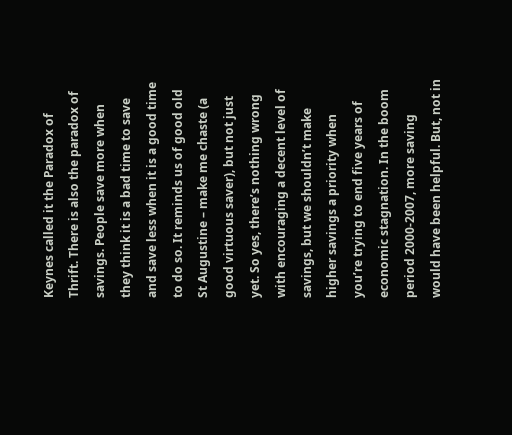Keynes called it the Paradox of Thrift. There is also the paradox of savings. People save more when they think it is a bad time to save and save less when it is a good time to do so. It reminds us of good old St Augustine – make me chaste (a good virtuous saver), but not just yet. So yes, there’s nothing wrong with encouraging a decent level of savings, but we shouldn’t make higher savings a priority when you’re trying to end five years of economic stagnation. In the boom period 2000-2007, more saving would have been helpful. But, not in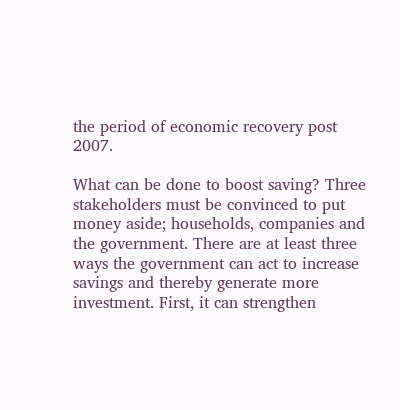the period of economic recovery post 2007.

What can be done to boost saving? Three stakeholders must be convinced to put money aside; households, companies and the government. There are at least three ways the government can act to increase savings and thereby generate more investment. First, it can strengthen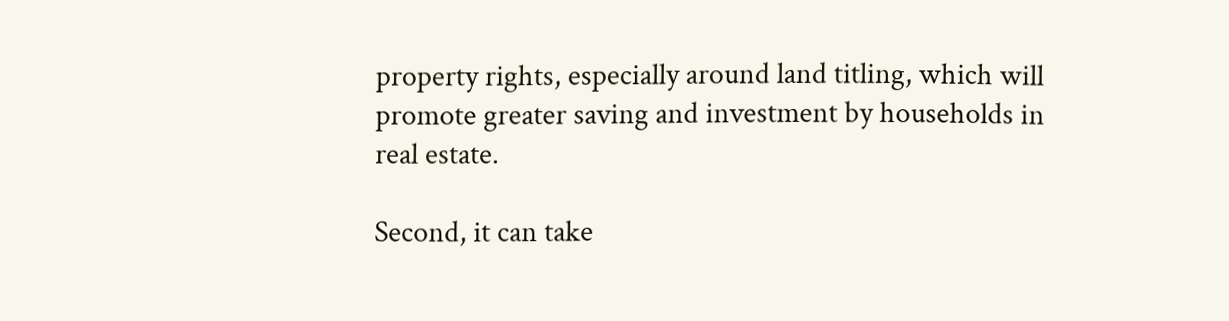property rights, especially around land titling, which will promote greater saving and investment by households in real estate.

Second, it can take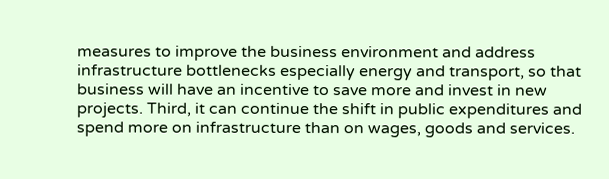measures to improve the business environment and address infrastructure bottlenecks especially energy and transport, so that business will have an incentive to save more and invest in new projects. Third, it can continue the shift in public expenditures and spend more on infrastructure than on wages, goods and services.